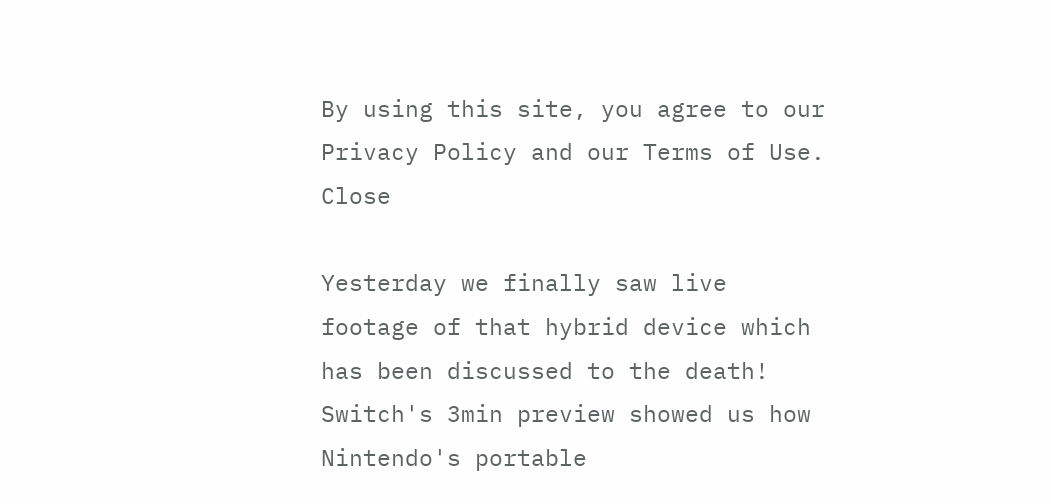By using this site, you agree to our Privacy Policy and our Terms of Use. Close

Yesterday we finally saw live footage of that hybrid device which has been discussed to the death!
Switch's 3min preview showed us how Nintendo's portable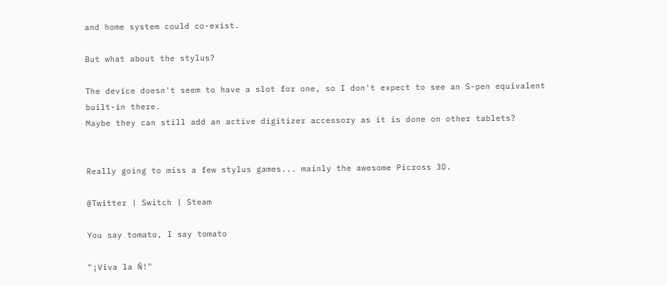and home system could co-exist.

But what about the stylus?

The device doesn't seem to have a slot for one, so I don't expect to see an S-pen equivalent built-in there.
Maybe they can still add an active digitizer accessory as it is done on other tablets?


Really going to miss a few stylus games... mainly the awesome Picross 3D.

@Twitter | Switch | Steam

You say tomato, I say tomato

"¡Viva la Ñ!"